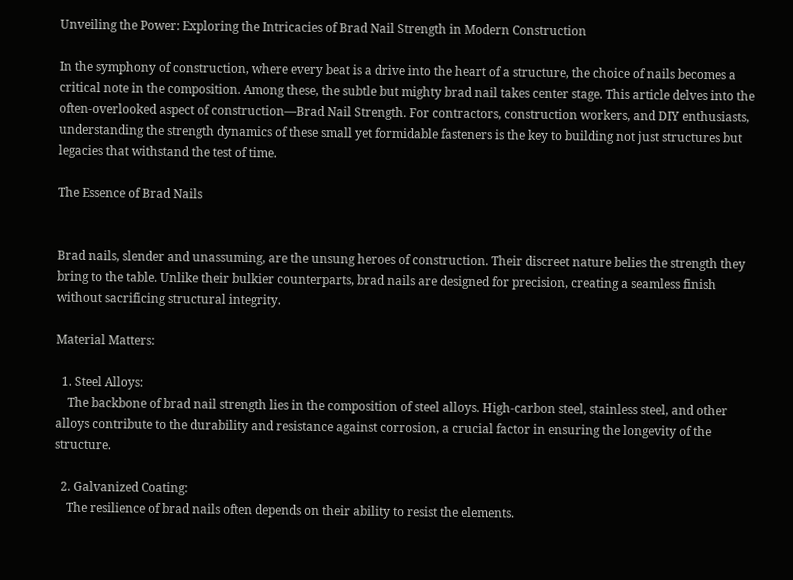Unveiling the Power: Exploring the Intricacies of Brad Nail Strength in Modern Construction

In the symphony of construction, where every beat is a drive into the heart of a structure, the choice of nails becomes a critical note in the composition. Among these, the subtle but mighty brad nail takes center stage. This article delves into the often-overlooked aspect of construction—Brad Nail Strength. For contractors, construction workers, and DIY enthusiasts, understanding the strength dynamics of these small yet formidable fasteners is the key to building not just structures but legacies that withstand the test of time.

The Essence of Brad Nails


Brad nails, slender and unassuming, are the unsung heroes of construction. Their discreet nature belies the strength they bring to the table. Unlike their bulkier counterparts, brad nails are designed for precision, creating a seamless finish without sacrificing structural integrity.

Material Matters:

  1. Steel Alloys:
    The backbone of brad nail strength lies in the composition of steel alloys. High-carbon steel, stainless steel, and other alloys contribute to the durability and resistance against corrosion, a crucial factor in ensuring the longevity of the structure.

  2. Galvanized Coating:
    The resilience of brad nails often depends on their ability to resist the elements.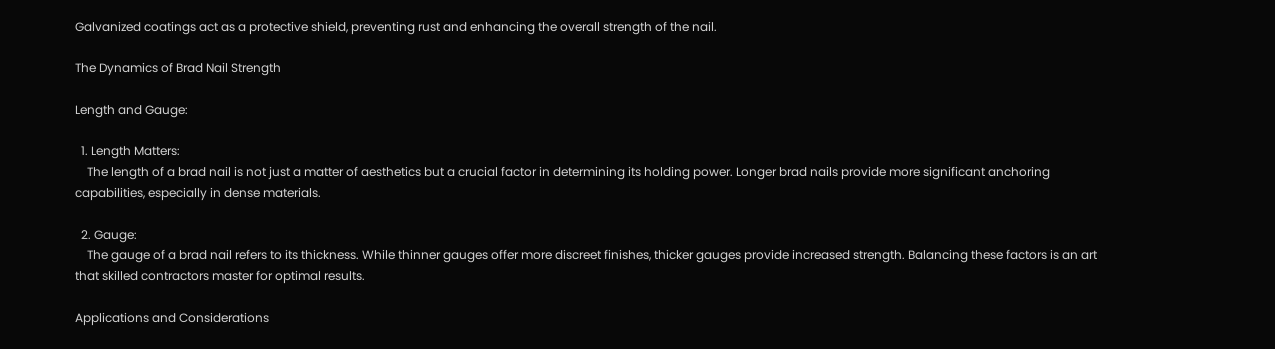Galvanized coatings act as a protective shield, preventing rust and enhancing the overall strength of the nail.

The Dynamics of Brad Nail Strength

Length and Gauge:

  1. Length Matters:
    The length of a brad nail is not just a matter of aesthetics but a crucial factor in determining its holding power. Longer brad nails provide more significant anchoring capabilities, especially in dense materials.

  2. Gauge:
    The gauge of a brad nail refers to its thickness. While thinner gauges offer more discreet finishes, thicker gauges provide increased strength. Balancing these factors is an art that skilled contractors master for optimal results.

Applications and Considerations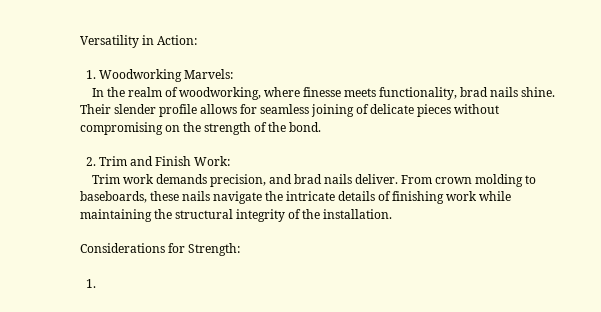Versatility in Action:

  1. Woodworking Marvels:
    In the realm of woodworking, where finesse meets functionality, brad nails shine. Their slender profile allows for seamless joining of delicate pieces without compromising on the strength of the bond.

  2. Trim and Finish Work:
    Trim work demands precision, and brad nails deliver. From crown molding to baseboards, these nails navigate the intricate details of finishing work while maintaining the structural integrity of the installation.

Considerations for Strength:

  1.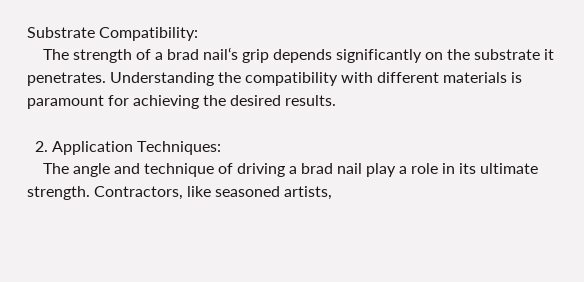Substrate Compatibility:
    The strength of a brad nail‘s grip depends significantly on the substrate it penetrates. Understanding the compatibility with different materials is paramount for achieving the desired results.

  2. Application Techniques:
    The angle and technique of driving a brad nail play a role in its ultimate strength. Contractors, like seasoned artists,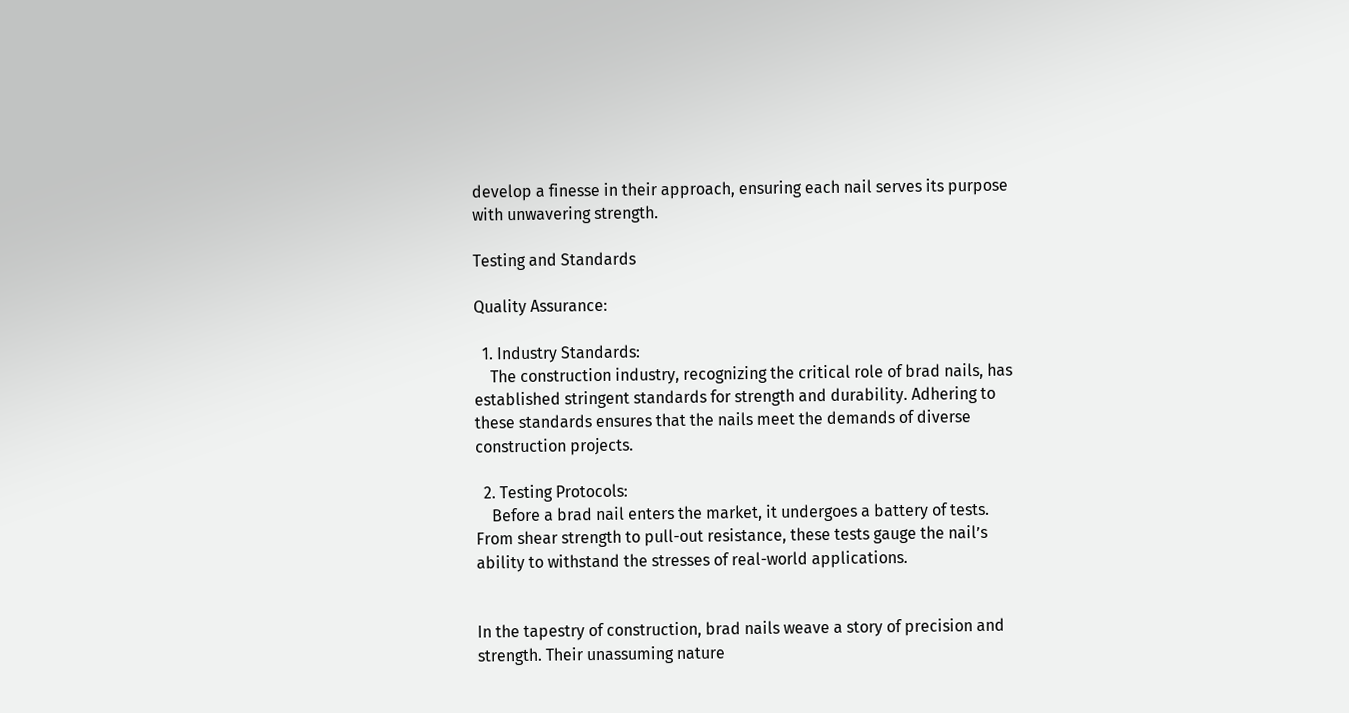develop a finesse in their approach, ensuring each nail serves its purpose with unwavering strength.

Testing and Standards

Quality Assurance:

  1. Industry Standards:
    The construction industry, recognizing the critical role of brad nails, has established stringent standards for strength and durability. Adhering to these standards ensures that the nails meet the demands of diverse construction projects.

  2. Testing Protocols:
    Before a brad nail enters the market, it undergoes a battery of tests. From shear strength to pull-out resistance, these tests gauge the nail’s ability to withstand the stresses of real-world applications.


In the tapestry of construction, brad nails weave a story of precision and strength. Their unassuming nature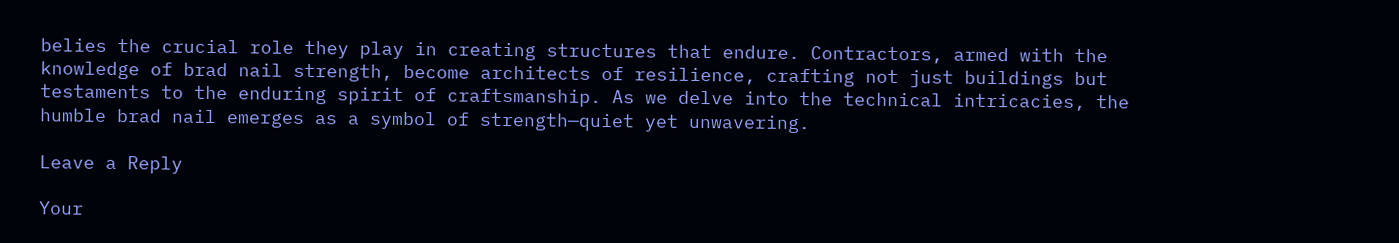belies the crucial role they play in creating structures that endure. Contractors, armed with the knowledge of brad nail strength, become architects of resilience, crafting not just buildings but testaments to the enduring spirit of craftsmanship. As we delve into the technical intricacies, the humble brad nail emerges as a symbol of strength—quiet yet unwavering.

Leave a Reply

Your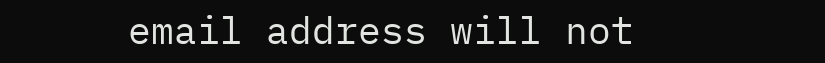email address will not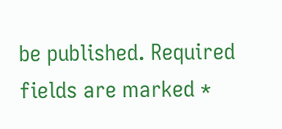be published. Required fields are marked *